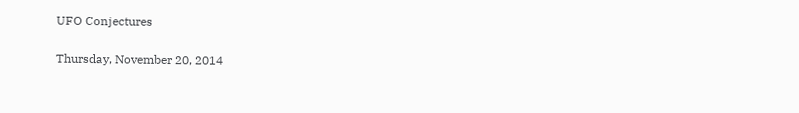UFO Conjectures

Thursday, November 20, 2014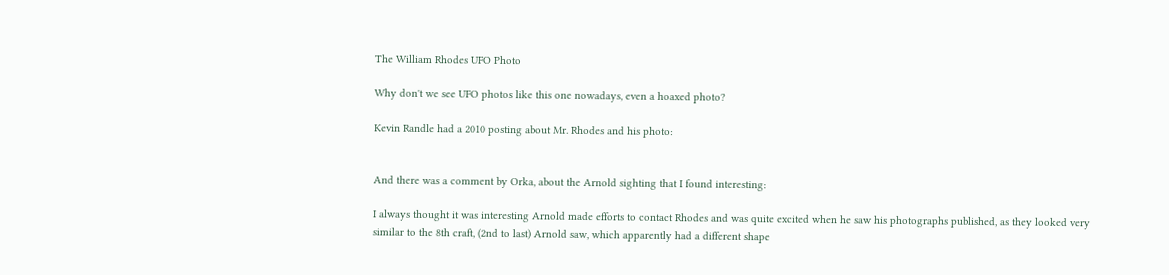The William Rhodes UFO Photo

Why don't we see UFO photos like this one nowadays, even a hoaxed photo?

Kevin Randle had a 2010 posting about Mr. Rhodes and his photo:


And there was a comment by Orka, about the Arnold sighting that I found interesting:

I always thought it was interesting Arnold made efforts to contact Rhodes and was quite excited when he saw his photographs published, as they looked very similar to the 8th craft, (2nd to last) Arnold saw, which apparently had a different shape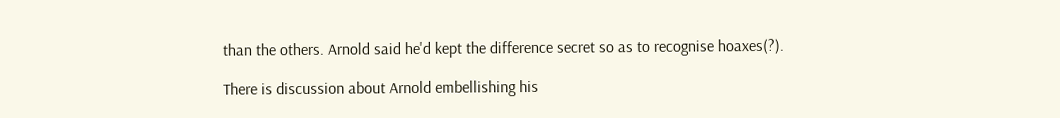than the others. Arnold said he'd kept the difference secret so as to recognise hoaxes(?).

There is discussion about Arnold embellishing his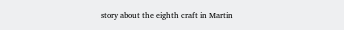story about the eighth craft in Martin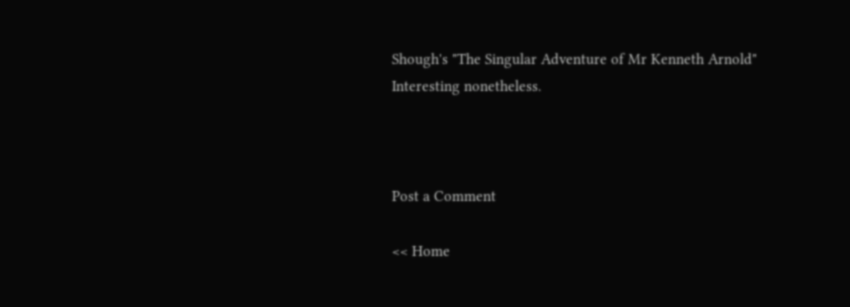Shough's "The Singular Adventure of Mr Kenneth Arnold" Interesting nonetheless.



Post a Comment

<< Home